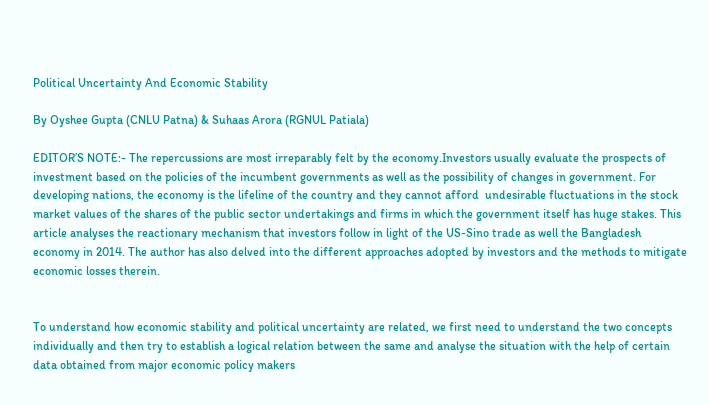Political Uncertainty And Economic Stability

By Oyshee Gupta (CNLU Patna) & Suhaas Arora (RGNUL Patiala)

EDITOR’S NOTE:- The repercussions are most irreparably felt by the economy.Investors usually evaluate the prospects of investment based on the policies of the incumbent governments as well as the possibility of changes in government. For developing nations, the economy is the lifeline of the country and they cannot afford  undesirable fluctuations in the stock market values of the shares of the public sector undertakings and firms in which the government itself has huge stakes. This article analyses the reactionary mechanism that investors follow in light of the US-Sino trade as well the Bangladesh economy in 2014. The author has also delved into the different approaches adopted by investors and the methods to mitigate economic losses therein.


To understand how economic stability and political uncertainty are related, we first need to understand the two concepts individually and then try to establish a logical relation between the same and analyse the situation with the help of certain data obtained from major economic policy makers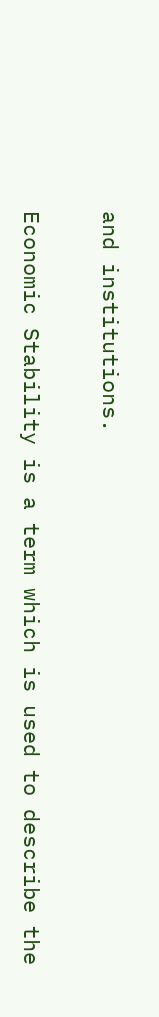and institutions.


Economic Stability is a term which is used to describe the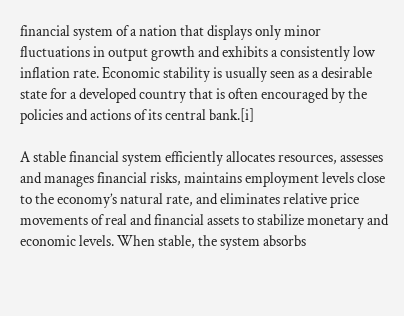financial system of a nation that displays only minor fluctuations in output growth and exhibits a consistently low inflation rate. Economic stability is usually seen as a desirable state for a developed country that is often encouraged by the policies and actions of its central bank.[i]

A stable financial system efficiently allocates resources, assesses and manages financial risks, maintains employment levels close to the economy’s natural rate, and eliminates relative price movements of real and financial assets to stabilize monetary and economic levels. When stable, the system absorbs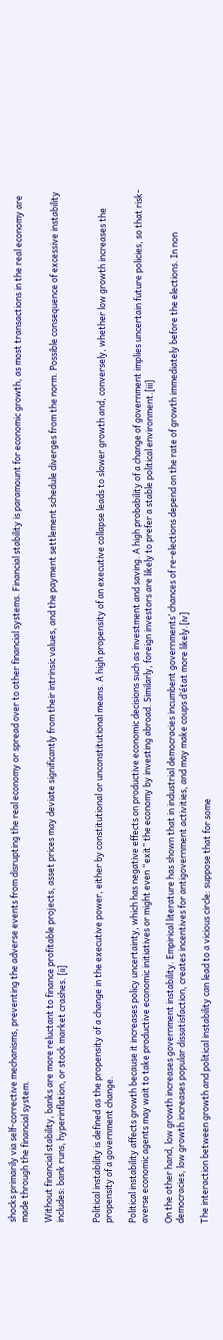shocks primarily via self-corrective mechanisms, preventing the adverse events from disrupting the real economy or spread over to other financial systems. Financial stability is paramount for economic growth, as most transactions in the real economy are made through the financial system.

Without financial stability, banks are more reluctant to finance profitable projects, asset prices may deviate significantly from their intrinsic values, and the payment settlement schedule diverges from the norm. Possible consequence of excessive instability includes: bank runs, hyperinflation, or stock market crashes. [ii]


Political instability is defined as the propensity of a change in the executive power, either by constitutional or unconstitutional means. A high propensity of an executive collapse leads to slower growth and, conversely, whether low growth increases the propensity of a government change.

Political instability affects growth because it increases policy uncertainty, which has negative effects on productive economic decisions such as investment and saving. A high probability of a change of government implies uncertain future policies, so that risk-averse economic agents may wait to take productive economic initiatives or might even “exit” the economy by investing abroad. Similarly, foreign investors are likely to prefer a stable political environment.[iii]

On the other hand, low growth increases government instability. Empirical literature has shown that in industrial democracies incumbent governments’ chances of re-elections depend on the rate of growth immediately before the elections. In non democracies, low growth increases popular dissatisfaction, creates incentives for antigovernment activities, and may make coups d’état more likely.[iv]

The interaction between growth and political instability can lead to a vicious circle: suppose that for some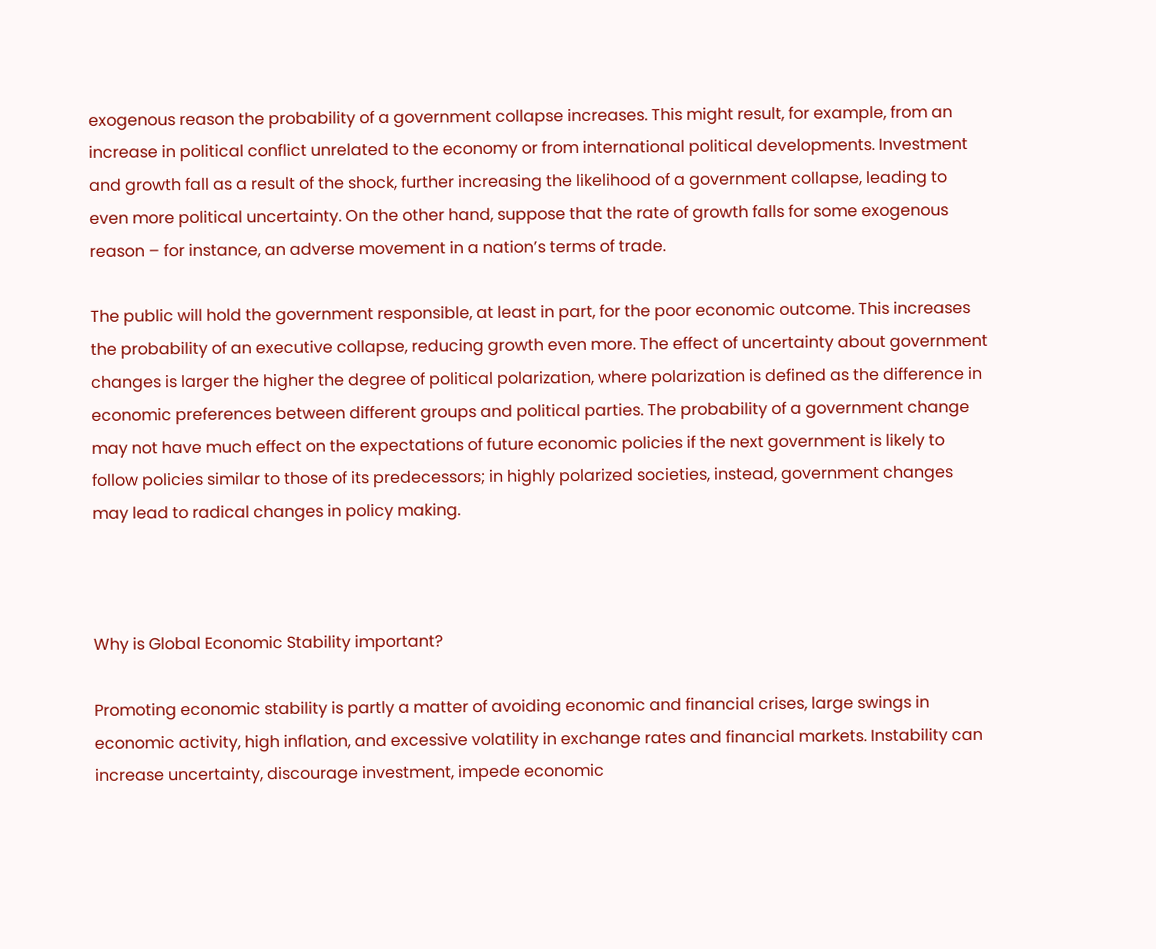exogenous reason the probability of a government collapse increases. This might result, for example, from an increase in political conflict unrelated to the economy or from international political developments. Investment and growth fall as a result of the shock, further increasing the likelihood of a government collapse, leading to even more political uncertainty. On the other hand, suppose that the rate of growth falls for some exogenous reason – for instance, an adverse movement in a nation’s terms of trade.

The public will hold the government responsible, at least in part, for the poor economic outcome. This increases the probability of an executive collapse, reducing growth even more. The effect of uncertainty about government changes is larger the higher the degree of political polarization, where polarization is defined as the difference in economic preferences between different groups and political parties. The probability of a government change may not have much effect on the expectations of future economic policies if the next government is likely to follow policies similar to those of its predecessors; in highly polarized societies, instead, government changes may lead to radical changes in policy making.



Why is Global Economic Stability important?

Promoting economic stability is partly a matter of avoiding economic and financial crises, large swings in economic activity, high inflation, and excessive volatility in exchange rates and financial markets. Instability can increase uncertainty, discourage investment, impede economic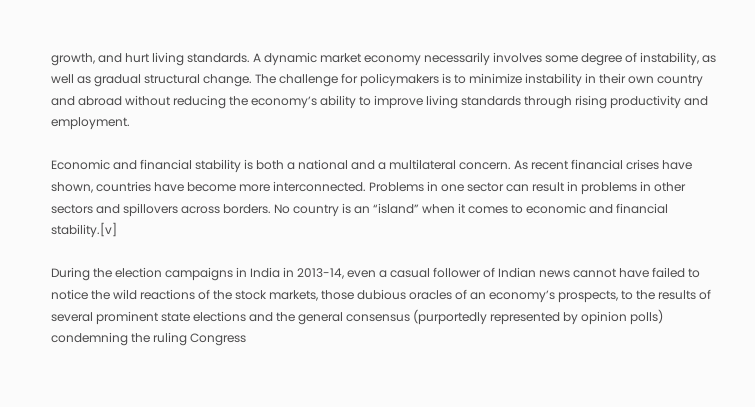growth, and hurt living standards. A dynamic market economy necessarily involves some degree of instability, as well as gradual structural change. The challenge for policymakers is to minimize instability in their own country and abroad without reducing the economy’s ability to improve living standards through rising productivity and employment.

Economic and financial stability is both a national and a multilateral concern. As recent financial crises have shown, countries have become more interconnected. Problems in one sector can result in problems in other sectors and spillovers across borders. No country is an “island” when it comes to economic and financial stability.[v]

During the election campaigns in India in 2013-14, even a casual follower of Indian news cannot have failed to notice the wild reactions of the stock markets, those dubious oracles of an economy’s prospects, to the results of several prominent state elections and the general consensus (purportedly represented by opinion polls) condemning the ruling Congress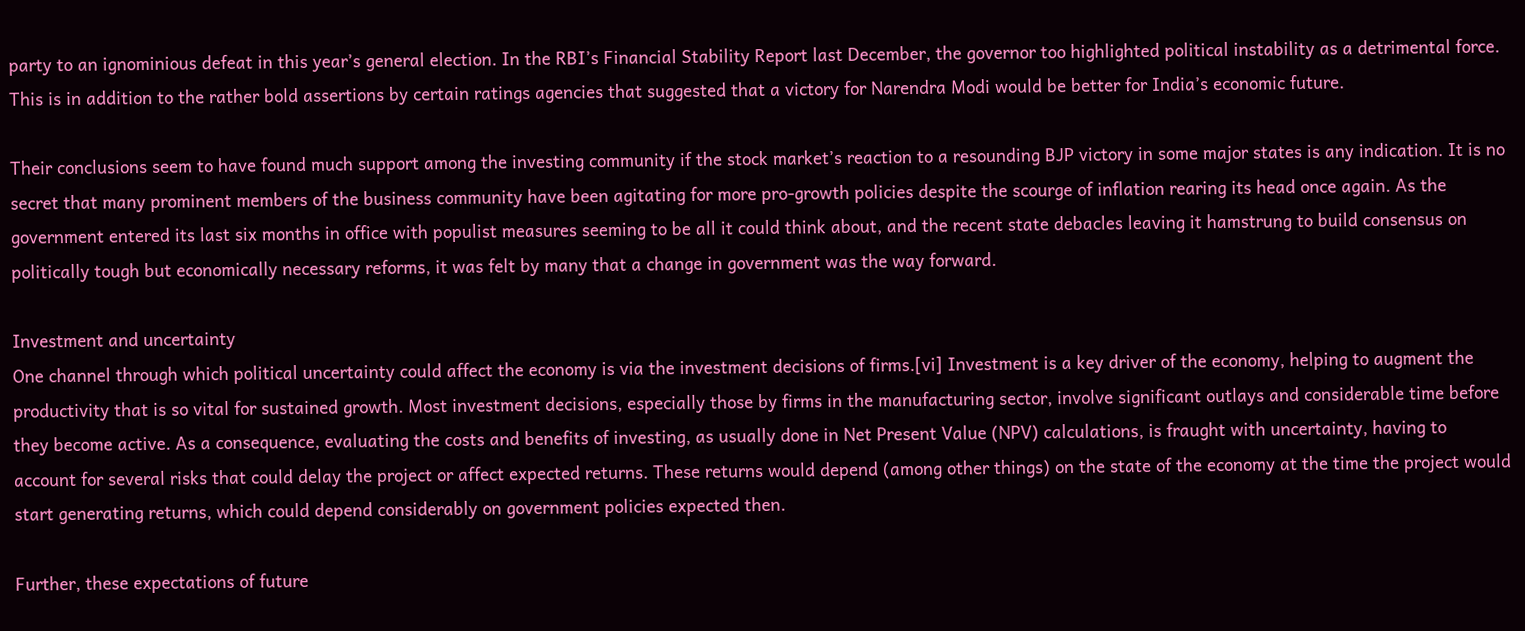party to an ignominious defeat in this year’s general election. In the RBI’s Financial Stability Report last December, the governor too highlighted political instability as a detrimental force. This is in addition to the rather bold assertions by certain ratings agencies that suggested that a victory for Narendra Modi would be better for India’s economic future.

Their conclusions seem to have found much support among the investing community if the stock market’s reaction to a resounding BJP victory in some major states is any indication. It is no secret that many prominent members of the business community have been agitating for more pro-growth policies despite the scourge of inflation rearing its head once again. As the government entered its last six months in office with populist measures seeming to be all it could think about, and the recent state debacles leaving it hamstrung to build consensus on politically tough but economically necessary reforms, it was felt by many that a change in government was the way forward.

Investment and uncertainty
One channel through which political uncertainty could affect the economy is via the investment decisions of firms.[vi] Investment is a key driver of the economy, helping to augment the productivity that is so vital for sustained growth. Most investment decisions, especially those by firms in the manufacturing sector, involve significant outlays and considerable time before they become active. As a consequence, evaluating the costs and benefits of investing, as usually done in Net Present Value (NPV) calculations, is fraught with uncertainty, having to account for several risks that could delay the project or affect expected returns. These returns would depend (among other things) on the state of the economy at the time the project would start generating returns, which could depend considerably on government policies expected then.

Further, these expectations of future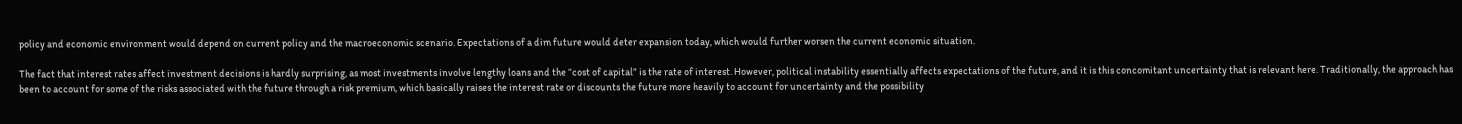policy and economic environment would depend on current policy and the macroeconomic scenario. Expectations of a dim future would deter expansion today, which would further worsen the current economic situation.

The fact that interest rates affect investment decisions is hardly surprising, as most investments involve lengthy loans and the “cost of capital” is the rate of interest. However, political instability essentially affects expectations of the future, and it is this concomitant uncertainty that is relevant here. Traditionally, the approach has been to account for some of the risks associated with the future through a risk premium, which basically raises the interest rate or discounts the future more heavily to account for uncertainty and the possibility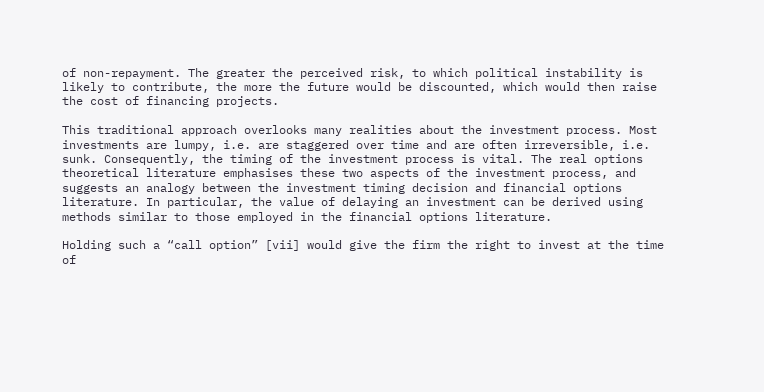of non-repayment. The greater the perceived risk, to which political instability is likely to contribute, the more the future would be discounted, which would then raise the cost of financing projects.

This traditional approach overlooks many realities about the investment process. Most investments are lumpy, i.e. are staggered over time and are often irreversible, i.e. sunk. Consequently, the timing of the investment process is vital. The real options theoretical literature emphasises these two aspects of the investment process, and suggests an analogy between the investment timing decision and financial options literature. In particular, the value of delaying an investment can be derived using methods similar to those employed in the financial options literature.

Holding such a “call option” [vii] would give the firm the right to invest at the time of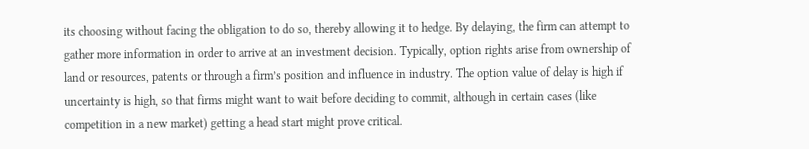its choosing without facing the obligation to do so, thereby allowing it to hedge. By delaying, the firm can attempt to gather more information in order to arrive at an investment decision. Typically, option rights arise from ownership of land or resources, patents or through a firm’s position and influence in industry. The option value of delay is high if uncertainty is high, so that firms might want to wait before deciding to commit, although in certain cases (like competition in a new market) getting a head start might prove critical.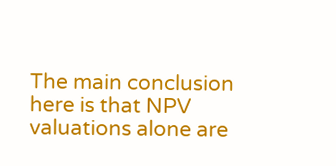The main conclusion here is that NPV valuations alone are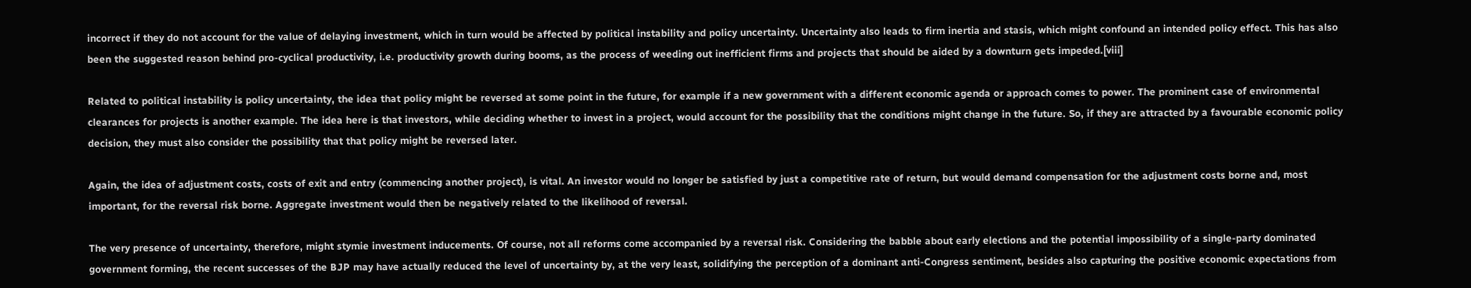incorrect if they do not account for the value of delaying investment, which in turn would be affected by political instability and policy uncertainty. Uncertainty also leads to firm inertia and stasis, which might confound an intended policy effect. This has also been the suggested reason behind pro-cyclical productivity, i.e. productivity growth during booms, as the process of weeding out inefficient firms and projects that should be aided by a downturn gets impeded.[viii]

Related to political instability is policy uncertainty, the idea that policy might be reversed at some point in the future, for example if a new government with a different economic agenda or approach comes to power. The prominent case of environmental clearances for projects is another example. The idea here is that investors, while deciding whether to invest in a project, would account for the possibility that the conditions might change in the future. So, if they are attracted by a favourable economic policy decision, they must also consider the possibility that that policy might be reversed later.

Again, the idea of adjustment costs, costs of exit and entry (commencing another project), is vital. An investor would no longer be satisfied by just a competitive rate of return, but would demand compensation for the adjustment costs borne and, most important, for the reversal risk borne. Aggregate investment would then be negatively related to the likelihood of reversal.

The very presence of uncertainty, therefore, might stymie investment inducements. Of course, not all reforms come accompanied by a reversal risk. Considering the babble about early elections and the potential impossibility of a single-party dominated government forming, the recent successes of the BJP may have actually reduced the level of uncertainty by, at the very least, solidifying the perception of a dominant anti-Congress sentiment, besides also capturing the positive economic expectations from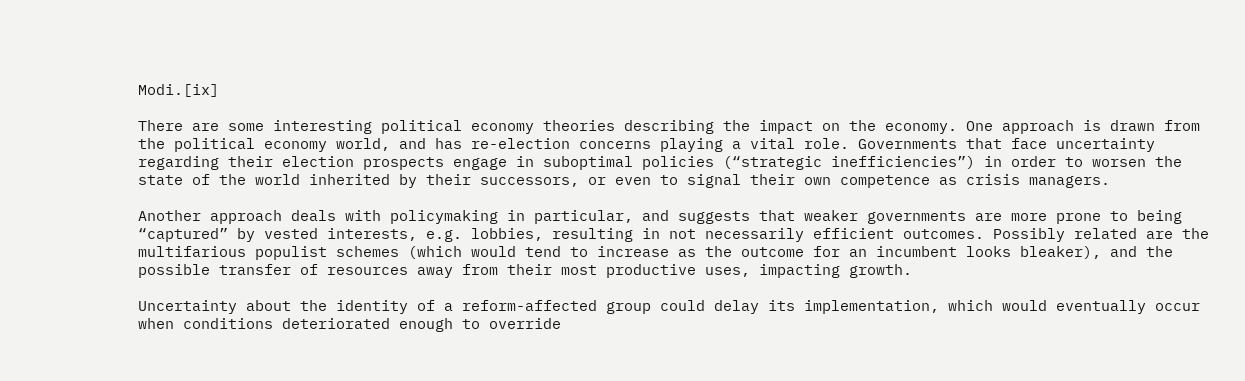Modi.[ix]

There are some interesting political economy theories describing the impact on the economy. One approach is drawn from the political economy world, and has re-election concerns playing a vital role. Governments that face uncertainty regarding their election prospects engage in suboptimal policies (“strategic inefficiencies”) in order to worsen the state of the world inherited by their successors, or even to signal their own competence as crisis managers.

Another approach deals with policymaking in particular, and suggests that weaker governments are more prone to being “captured” by vested interests, e.g. lobbies, resulting in not necessarily efficient outcomes. Possibly related are the multifarious populist schemes (which would tend to increase as the outcome for an incumbent looks bleaker), and the possible transfer of resources away from their most productive uses, impacting growth.

Uncertainty about the identity of a reform-affected group could delay its implementation, which would eventually occur when conditions deteriorated enough to override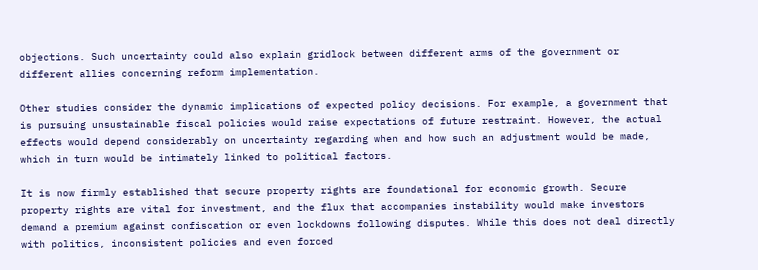objections. Such uncertainty could also explain gridlock between different arms of the government or different allies concerning reform implementation.

Other studies consider the dynamic implications of expected policy decisions. For example, a government that is pursuing unsustainable fiscal policies would raise expectations of future restraint. However, the actual effects would depend considerably on uncertainty regarding when and how such an adjustment would be made, which in turn would be intimately linked to political factors.

It is now firmly established that secure property rights are foundational for economic growth. Secure property rights are vital for investment, and the flux that accompanies instability would make investors demand a premium against confiscation or even lockdowns following disputes. While this does not deal directly with politics, inconsistent policies and even forced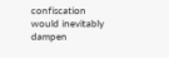confiscation would inevitably dampen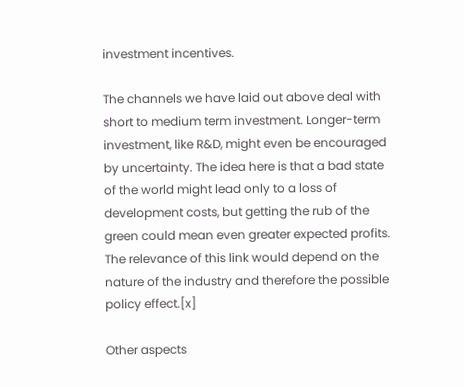investment incentives.

The channels we have laid out above deal with short to medium term investment. Longer-term investment, like R&D, might even be encouraged by uncertainty. The idea here is that a bad state of the world might lead only to a loss of development costs, but getting the rub of the green could mean even greater expected profits. The relevance of this link would depend on the nature of the industry and therefore the possible policy effect.[x]

Other aspects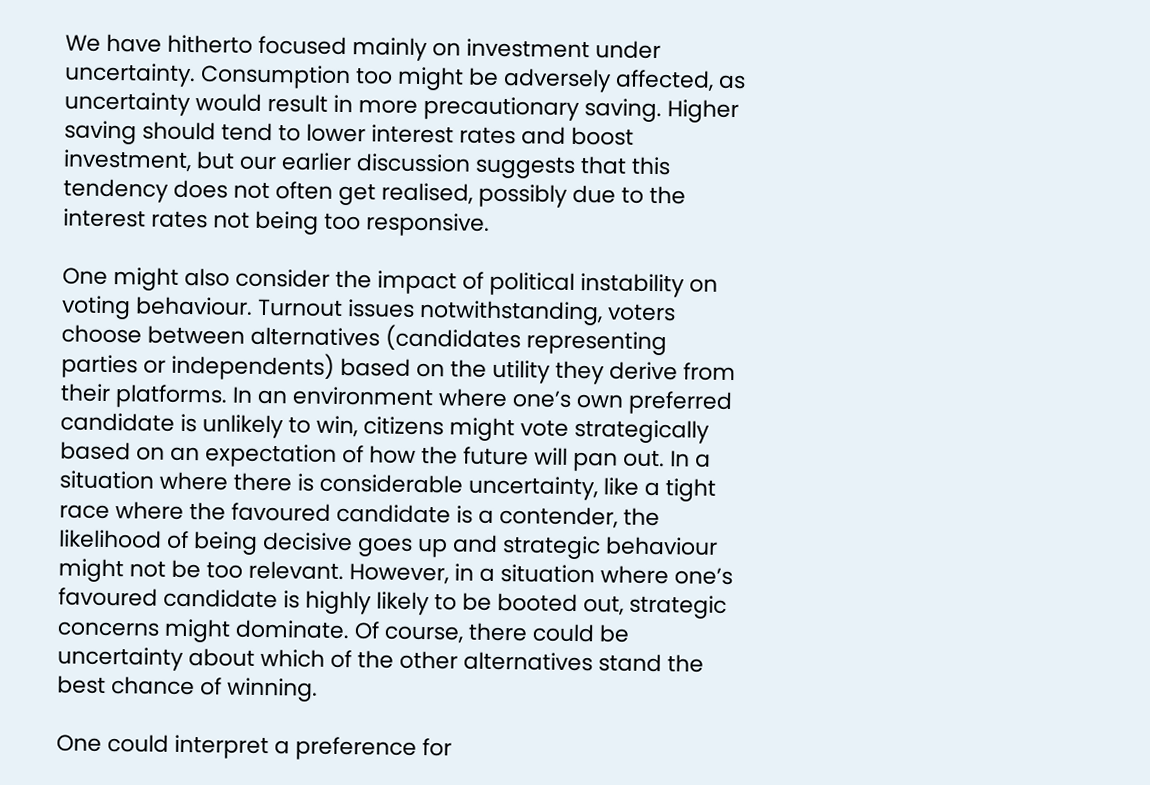We have hitherto focused mainly on investment under uncertainty. Consumption too might be adversely affected, as uncertainty would result in more precautionary saving. Higher saving should tend to lower interest rates and boost investment, but our earlier discussion suggests that this tendency does not often get realised, possibly due to the interest rates not being too responsive.

One might also consider the impact of political instability on voting behaviour. Turnout issues notwithstanding, voters choose between alternatives (candidates representing parties or independents) based on the utility they derive from their platforms. In an environment where one’s own preferred candidate is unlikely to win, citizens might vote strategically based on an expectation of how the future will pan out. In a situation where there is considerable uncertainty, like a tight race where the favoured candidate is a contender, the likelihood of being decisive goes up and strategic behaviour might not be too relevant. However, in a situation where one’s favoured candidate is highly likely to be booted out, strategic concerns might dominate. Of course, there could be uncertainty about which of the other alternatives stand the best chance of winning.

One could interpret a preference for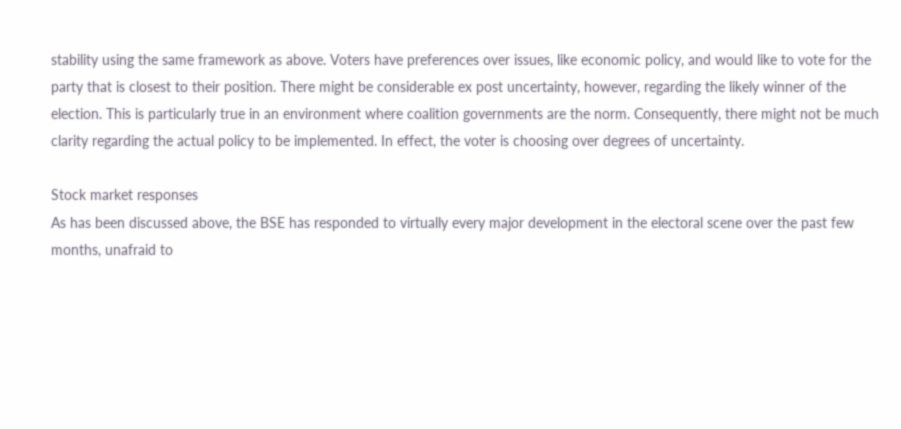stability using the same framework as above. Voters have preferences over issues, like economic policy, and would like to vote for the party that is closest to their position. There might be considerable ex post uncertainty, however, regarding the likely winner of the election. This is particularly true in an environment where coalition governments are the norm. Consequently, there might not be much clarity regarding the actual policy to be implemented. In effect, the voter is choosing over degrees of uncertainty.

Stock market responses
As has been discussed above, the BSE has responded to virtually every major development in the electoral scene over the past few months, unafraid to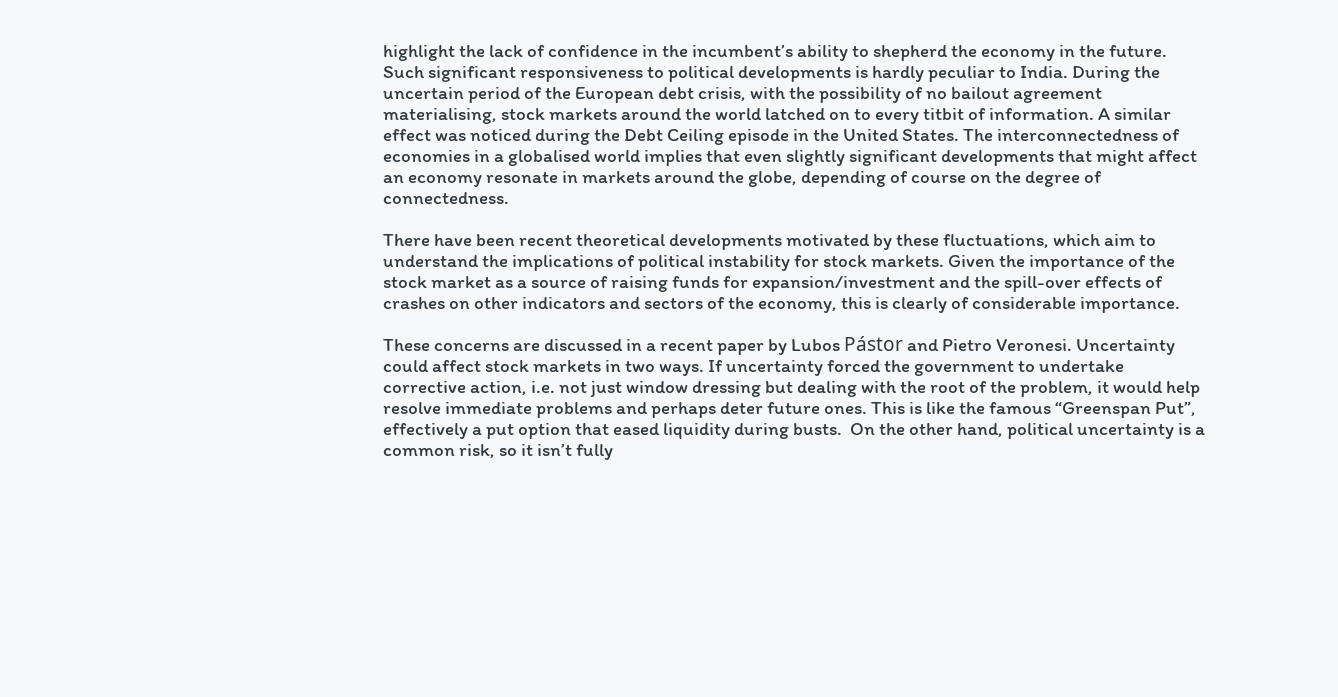highlight the lack of confidence in the incumbent’s ability to shepherd the economy in the future. Such significant responsiveness to political developments is hardly peculiar to India. During the uncertain period of the European debt crisis, with the possibility of no bailout agreement materialising, stock markets around the world latched on to every titbit of information. A similar effect was noticed during the Debt Ceiling episode in the United States. The interconnectedness of economies in a globalised world implies that even slightly significant developments that might affect an economy resonate in markets around the globe, depending of course on the degree of connectedness.

There have been recent theoretical developments motivated by these fluctuations, which aim to understand the implications of political instability for stock markets. Given the importance of the stock market as a source of raising funds for expansion/investment and the spill-over effects of crashes on other indicators and sectors of the economy, this is clearly of considerable importance.

These concerns are discussed in a recent paper by Lubos Pástor and Pietro Veronesi. Uncertainty could affect stock markets in two ways. If uncertainty forced the government to undertake corrective action, i.e. not just window dressing but dealing with the root of the problem, it would help resolve immediate problems and perhaps deter future ones. This is like the famous “Greenspan Put”, effectively a put option that eased liquidity during busts.  On the other hand, political uncertainty is a common risk, so it isn’t fully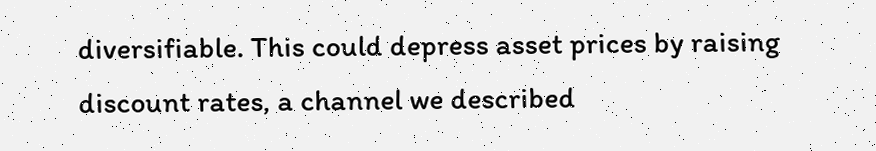diversifiable. This could depress asset prices by raising discount rates, a channel we described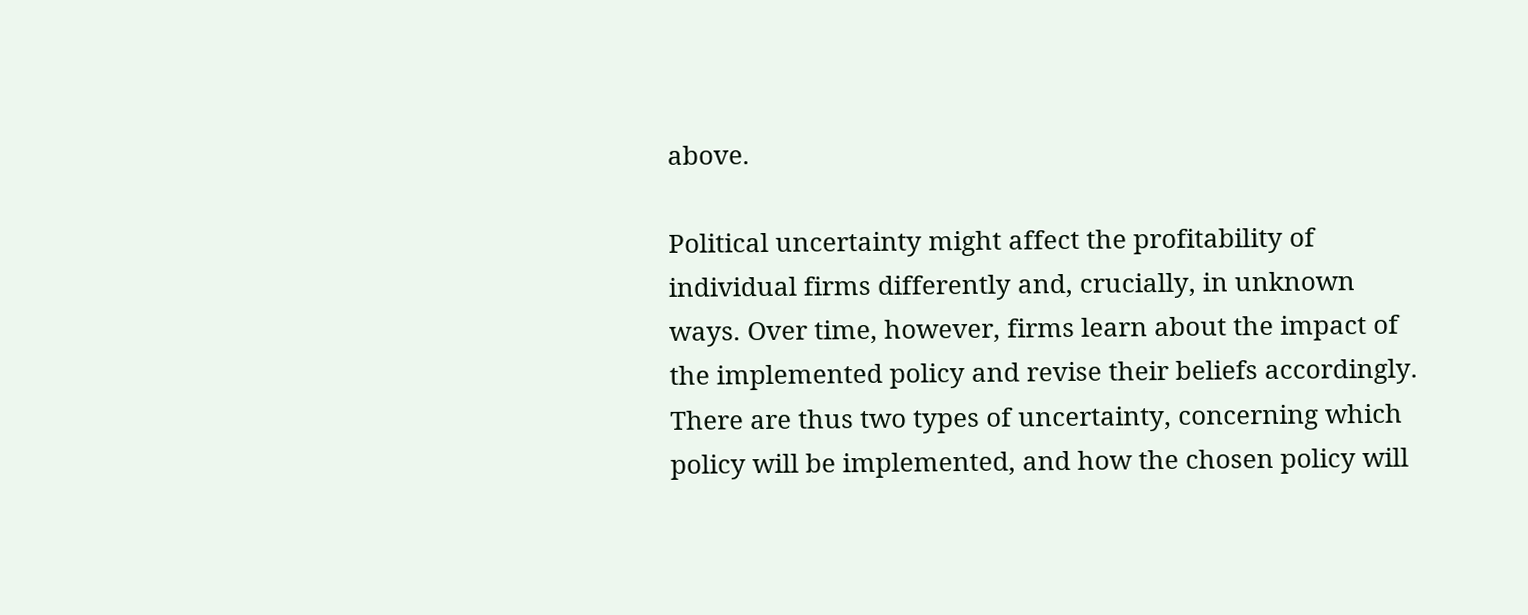above.

Political uncertainty might affect the profitability of individual firms differently and, crucially, in unknown ways. Over time, however, firms learn about the impact of the implemented policy and revise their beliefs accordingly. There are thus two types of uncertainty, concerning which policy will be implemented, and how the chosen policy will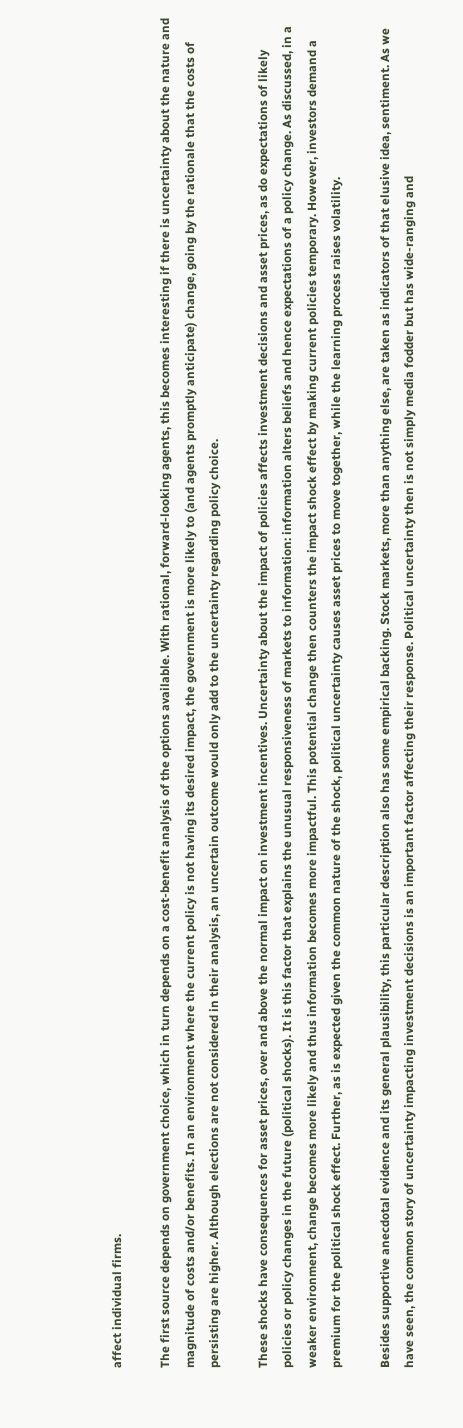affect individual firms.

The first source depends on government choice, which in turn depends on a cost-benefit analysis of the options available. With rational, forward-looking agents, this becomes interesting if there is uncertainty about the nature and magnitude of costs and/or benefits. In an environment where the current policy is not having its desired impact, the government is more likely to (and agents promptly anticipate) change, going by the rationale that the costs of persisting are higher. Although elections are not considered in their analysis, an uncertain outcome would only add to the uncertainty regarding policy choice.

These shocks have consequences for asset prices, over and above the normal impact on investment incentives. Uncertainty about the impact of policies affects investment decisions and asset prices, as do expectations of likely policies or policy changes in the future (political shocks). It is this factor that explains the unusual responsiveness of markets to information: information alters beliefs and hence expectations of a policy change. As discussed, in a weaker environment, change becomes more likely and thus information becomes more impactful. This potential change then counters the impact shock effect by making current policies temporary. However, investors demand a premium for the political shock effect. Further, as is expected given the common nature of the shock, political uncertainty causes asset prices to move together, while the learning process raises volatility.

Besides supportive anecdotal evidence and its general plausibility, this particular description also has some empirical backing. Stock markets, more than anything else, are taken as indicators of that elusive idea, sentiment. As we have seen, the common story of uncertainty impacting investment decisions is an important factor affecting their response. Political uncertainty then is not simply media fodder but has wide-ranging and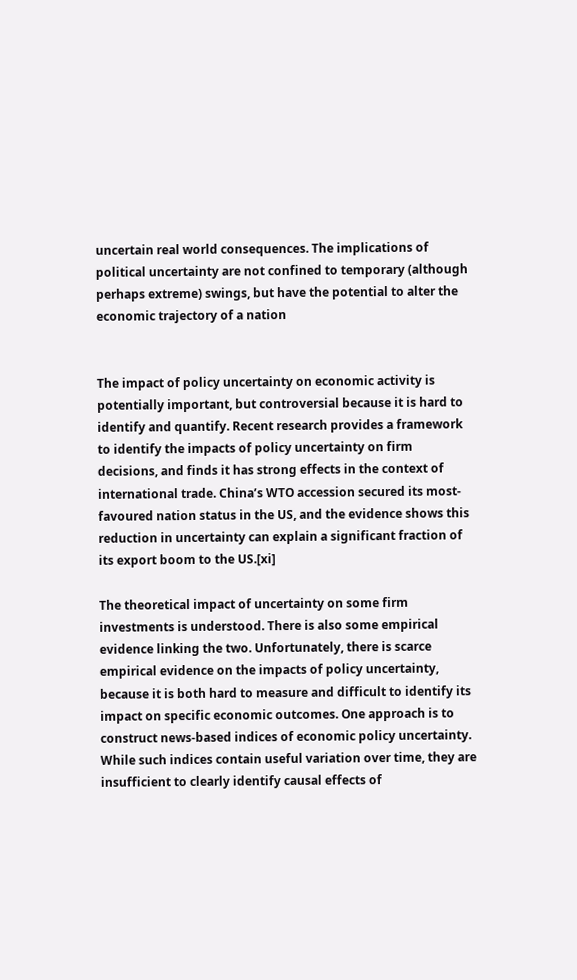uncertain real world consequences. The implications of political uncertainty are not confined to temporary (although perhaps extreme) swings, but have the potential to alter the economic trajectory of a nation


The impact of policy uncertainty on economic activity is potentially important, but controversial because it is hard to identify and quantify. Recent research provides a framework to identify the impacts of policy uncertainty on firm decisions, and finds it has strong effects in the context of international trade. China’s WTO accession secured its most-favoured nation status in the US, and the evidence shows this reduction in uncertainty can explain a significant fraction of its export boom to the US.[xi]

The theoretical impact of uncertainty on some firm investments is understood. There is also some empirical evidence linking the two. Unfortunately, there is scarce empirical evidence on the impacts of policy uncertainty, because it is both hard to measure and difficult to identify its impact on specific economic outcomes. One approach is to construct news-based indices of economic policy uncertainty. While such indices contain useful variation over time, they are insufficient to clearly identify causal effects of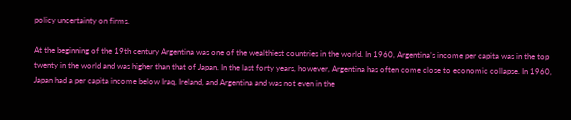policy uncertainty on firms.

At the beginning of the 19th century Argentina was one of the wealthiest countries in the world. In 1960, Argentina’s income per capita was in the top twenty in the world and was higher than that of Japan. In the last forty years, however, Argentina has often come close to economic collapse. In 1960, Japan had a per capita income below Iraq, Ireland, and Argentina and was not even in the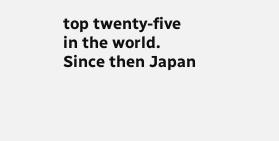top twenty-five in the world. Since then Japan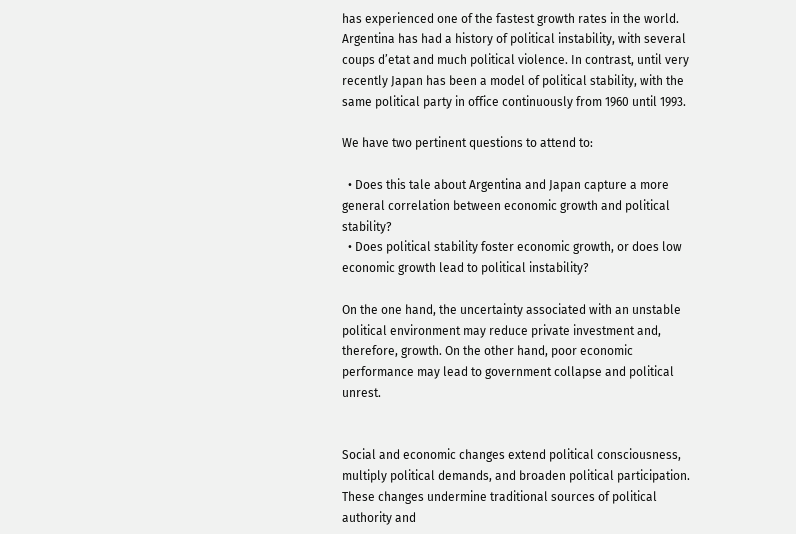has experienced one of the fastest growth rates in the world. Argentina has had a history of political instability, with several coups d’etat and much political violence. In contrast, until very recently Japan has been a model of political stability, with the same political party in office continuously from 1960 until 1993.

We have two pertinent questions to attend to:

  • Does this tale about Argentina and Japan capture a more general correlation between economic growth and political stability?
  • Does political stability foster economic growth, or does low economic growth lead to political instability?

On the one hand, the uncertainty associated with an unstable political environment may reduce private investment and, therefore, growth. On the other hand, poor economic performance may lead to government collapse and political unrest.


Social and economic changes extend political consciousness, multiply political demands, and broaden political participation. These changes undermine traditional sources of political authority and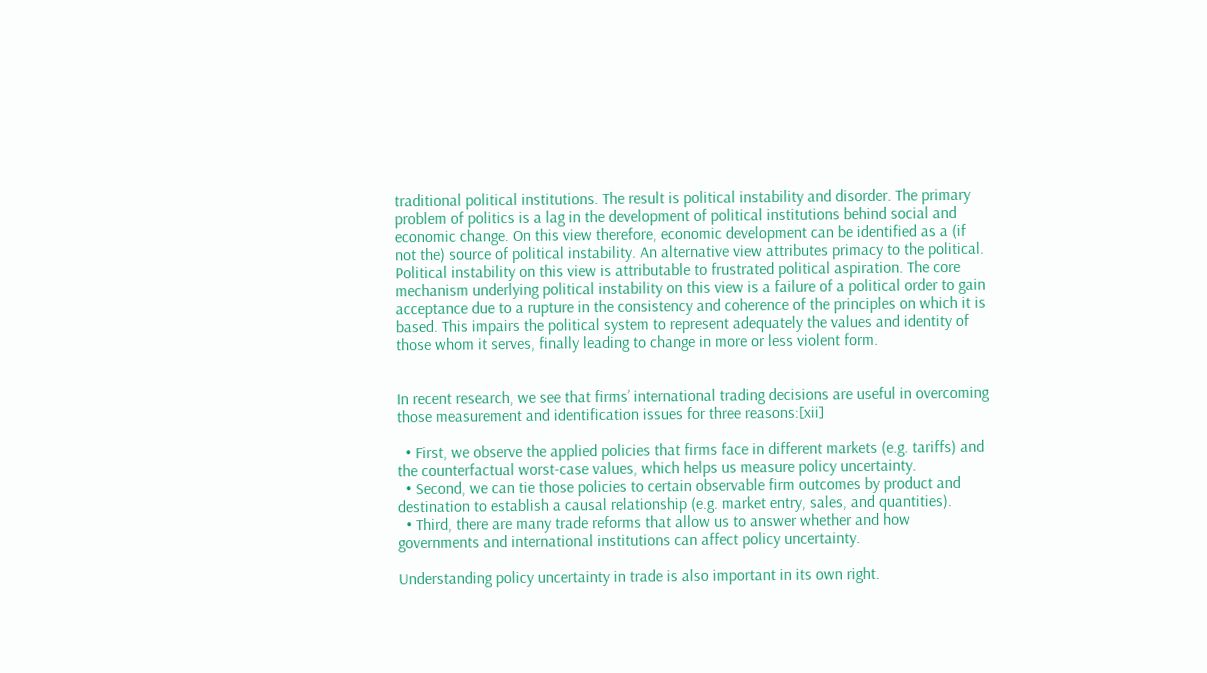traditional political institutions. The result is political instability and disorder. The primary problem of politics is a lag in the development of political institutions behind social and economic change. On this view therefore, economic development can be identified as a (if not the) source of political instability. An alternative view attributes primacy to the political. Political instability on this view is attributable to frustrated political aspiration. The core mechanism underlying political instability on this view is a failure of a political order to gain acceptance due to a rupture in the consistency and coherence of the principles on which it is based. This impairs the political system to represent adequately the values and identity of those whom it serves, finally leading to change in more or less violent form.


In recent research, we see that firms’ international trading decisions are useful in overcoming those measurement and identification issues for three reasons:[xii]

  • First, we observe the applied policies that firms face in different markets (e.g. tariffs) and the counterfactual worst-case values, which helps us measure policy uncertainty.
  • Second, we can tie those policies to certain observable firm outcomes by product and destination to establish a causal relationship (e.g. market entry, sales, and quantities).
  • Third, there are many trade reforms that allow us to answer whether and how governments and international institutions can affect policy uncertainty.

Understanding policy uncertainty in trade is also important in its own right.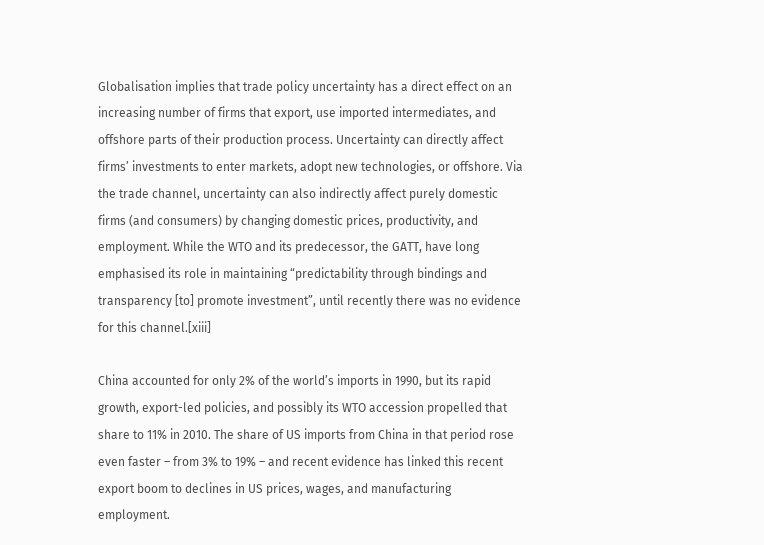Globalisation implies that trade policy uncertainty has a direct effect on an increasing number of firms that export, use imported intermediates, and offshore parts of their production process. Uncertainty can directly affect firms’ investments to enter markets, adopt new technologies, or offshore. Via the trade channel, uncertainty can also indirectly affect purely domestic firms (and consumers) by changing domestic prices, productivity, and employment. While the WTO and its predecessor, the GATT, have long emphasised its role in maintaining “predictability through bindings and transparency [to] promote investment”, until recently there was no evidence for this channel.[xiii]

China accounted for only 2% of the world’s imports in 1990, but its rapid growth, export-led policies, and possibly its WTO accession propelled that share to 11% in 2010. The share of US imports from China in that period rose even faster – from 3% to 19% – and recent evidence has linked this recent export boom to declines in US prices, wages, and manufacturing employment.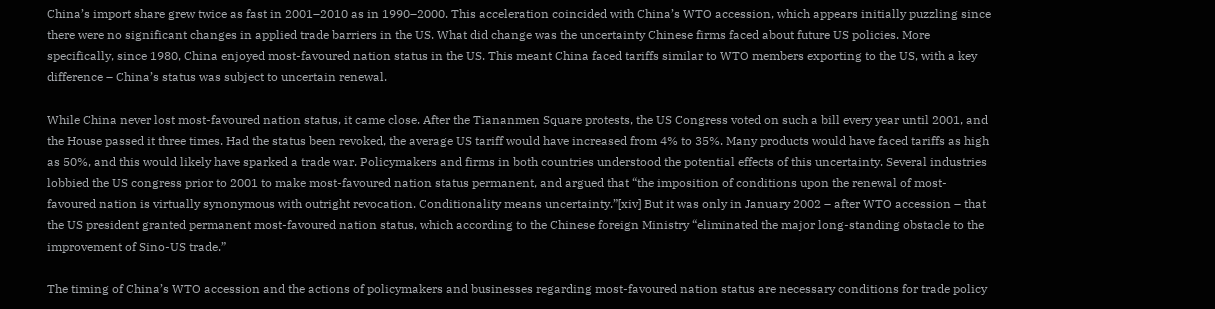China’s import share grew twice as fast in 2001–2010 as in 1990–2000. This acceleration coincided with China’s WTO accession, which appears initially puzzling since there were no significant changes in applied trade barriers in the US. What did change was the uncertainty Chinese firms faced about future US policies. More specifically, since 1980, China enjoyed most-favoured nation status in the US. This meant China faced tariffs similar to WTO members exporting to the US, with a key difference – China’s status was subject to uncertain renewal.

While China never lost most-favoured nation status, it came close. After the Tiananmen Square protests, the US Congress voted on such a bill every year until 2001, and the House passed it three times. Had the status been revoked, the average US tariff would have increased from 4% to 35%. Many products would have faced tariffs as high as 50%, and this would likely have sparked a trade war. Policymakers and firms in both countries understood the potential effects of this uncertainty. Several industries lobbied the US congress prior to 2001 to make most-favoured nation status permanent, and argued that “the imposition of conditions upon the renewal of most-favoured nation is virtually synonymous with outright revocation. Conditionality means uncertainty.”[xiv] But it was only in January 2002 – after WTO accession – that the US president granted permanent most-favoured nation status, which according to the Chinese foreign Ministry “eliminated the major long-standing obstacle to the improvement of Sino-US trade.”

The timing of China’s WTO accession and the actions of policymakers and businesses regarding most-favoured nation status are necessary conditions for trade policy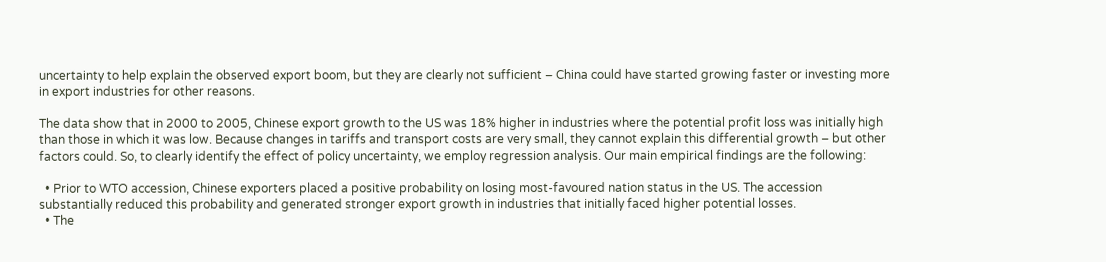uncertainty to help explain the observed export boom, but they are clearly not sufficient – China could have started growing faster or investing more in export industries for other reasons.

The data show that in 2000 to 2005, Chinese export growth to the US was 18% higher in industries where the potential profit loss was initially high than those in which it was low. Because changes in tariffs and transport costs are very small, they cannot explain this differential growth – but other factors could. So, to clearly identify the effect of policy uncertainty, we employ regression analysis. Our main empirical findings are the following:

  • Prior to WTO accession, Chinese exporters placed a positive probability on losing most-favoured nation status in the US. The accession substantially reduced this probability and generated stronger export growth in industries that initially faced higher potential losses.
  • The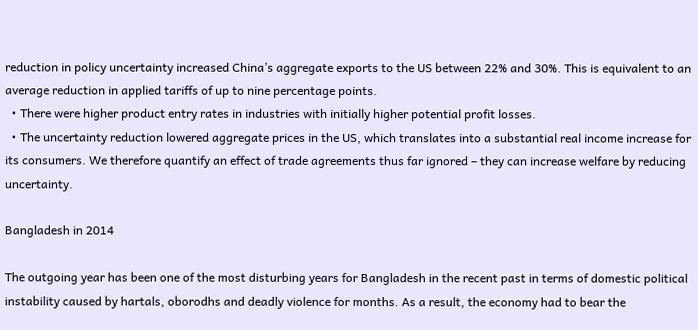reduction in policy uncertainty increased China’s aggregate exports to the US between 22% and 30%. This is equivalent to an average reduction in applied tariffs of up to nine percentage points.
  • There were higher product entry rates in industries with initially higher potential profit losses.
  • The uncertainty reduction lowered aggregate prices in the US, which translates into a substantial real income increase for its consumers. We therefore quantify an effect of trade agreements thus far ignored – they can increase welfare by reducing uncertainty.

Bangladesh in 2014

The outgoing year has been one of the most disturbing years for Bangladesh in the recent past in terms of domestic political instability caused by hartals, oborodhs and deadly violence for months. As a result, the economy had to bear the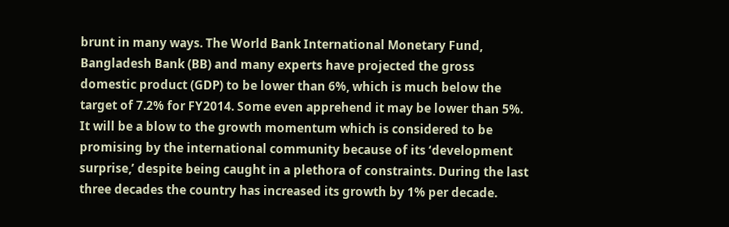brunt in many ways. The World Bank International Monetary Fund, Bangladesh Bank (BB) and many experts have projected the gross domestic product (GDP) to be lower than 6%, which is much below the target of 7.2% for FY2014. Some even apprehend it may be lower than 5%.
It will be a blow to the growth momentum which is considered to be promising by the international community because of its ‘development surprise,’ despite being caught in a plethora of constraints. During the last three decades the country has increased its growth by 1% per decade.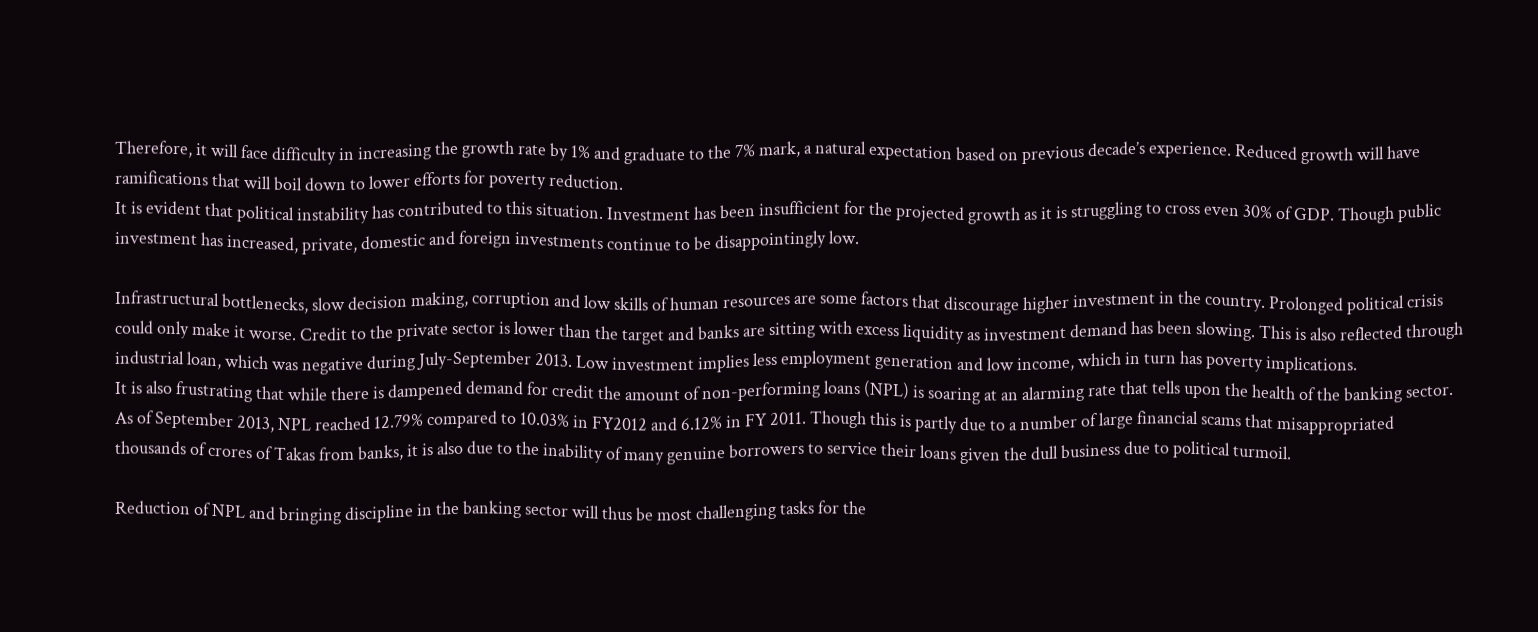Therefore, it will face difficulty in increasing the growth rate by 1% and graduate to the 7% mark, a natural expectation based on previous decade’s experience. Reduced growth will have ramifications that will boil down to lower efforts for poverty reduction.
It is evident that political instability has contributed to this situation. Investment has been insufficient for the projected growth as it is struggling to cross even 30% of GDP. Though public investment has increased, private, domestic and foreign investments continue to be disappointingly low.

Infrastructural bottlenecks, slow decision making, corruption and low skills of human resources are some factors that discourage higher investment in the country. Prolonged political crisis could only make it worse. Credit to the private sector is lower than the target and banks are sitting with excess liquidity as investment demand has been slowing. This is also reflected through industrial loan, which was negative during July-September 2013. Low investment implies less employment generation and low income, which in turn has poverty implications.
It is also frustrating that while there is dampened demand for credit the amount of non-performing loans (NPL) is soaring at an alarming rate that tells upon the health of the banking sector. As of September 2013, NPL reached 12.79% compared to 10.03% in FY2012 and 6.12% in FY 2011. Though this is partly due to a number of large financial scams that misappropriated thousands of crores of Takas from banks, it is also due to the inability of many genuine borrowers to service their loans given the dull business due to political turmoil.

Reduction of NPL and bringing discipline in the banking sector will thus be most challenging tasks for the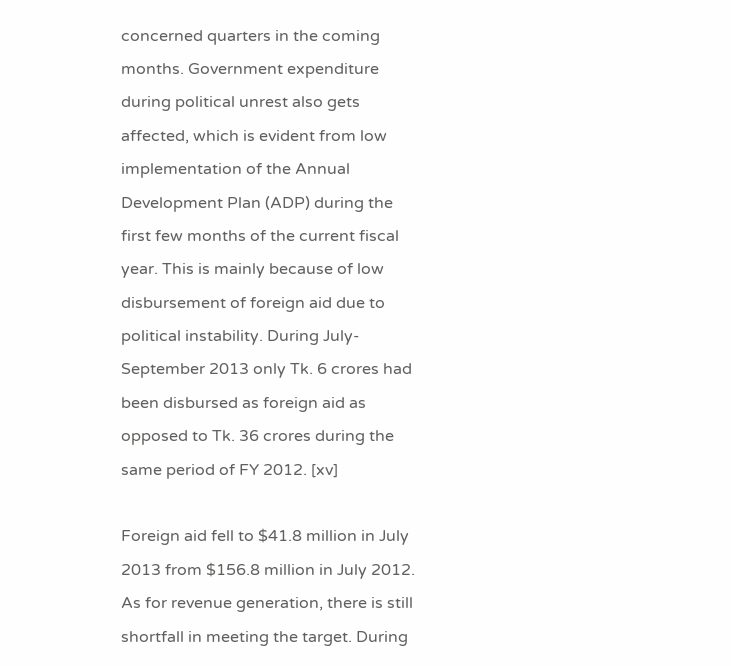concerned quarters in the coming months. Government expenditure during political unrest also gets affected, which is evident from low implementation of the Annual Development Plan (ADP) during the first few months of the current fiscal year. This is mainly because of low disbursement of foreign aid due to political instability. During July-September 2013 only Tk. 6 crores had been disbursed as foreign aid as opposed to Tk. 36 crores during the same period of FY 2012. [xv]

Foreign aid fell to $41.8 million in July 2013 from $156.8 million in July 2012.
As for revenue generation, there is still shortfall in meeting the target. During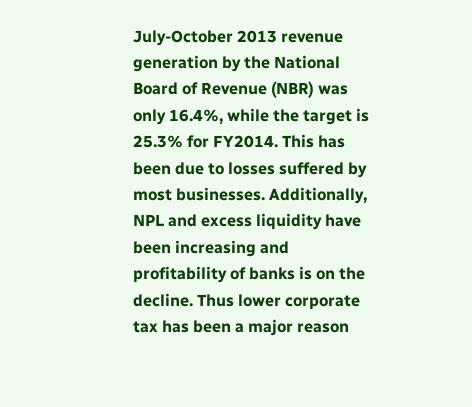July-October 2013 revenue generation by the National Board of Revenue (NBR) was only 16.4%, while the target is 25.3% for FY2014. This has been due to losses suffered by most businesses. Additionally, NPL and excess liquidity have been increasing and profitability of banks is on the decline. Thus lower corporate tax has been a major reason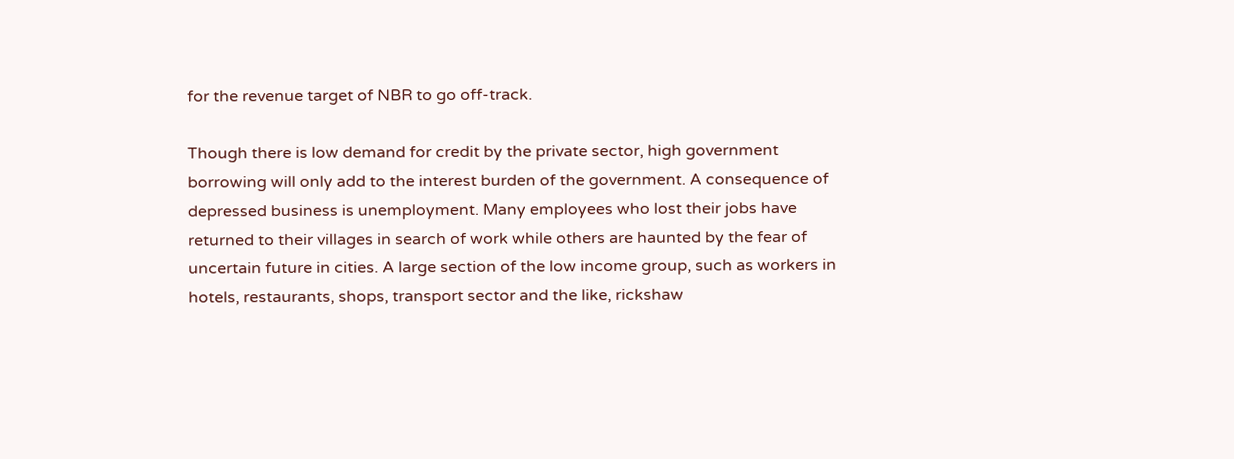for the revenue target of NBR to go off-track.

Though there is low demand for credit by the private sector, high government borrowing will only add to the interest burden of the government. A consequence of depressed business is unemployment. Many employees who lost their jobs have returned to their villages in search of work while others are haunted by the fear of uncertain future in cities. A large section of the low income group, such as workers in hotels, restaurants, shops, transport sector and the like, rickshaw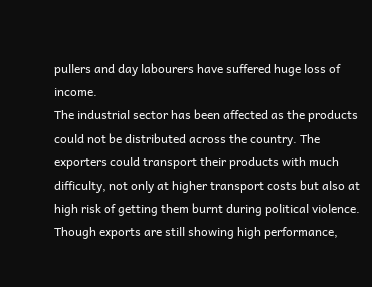pullers and day labourers have suffered huge loss of income.
The industrial sector has been affected as the products could not be distributed across the country. The exporters could transport their products with much difficulty, not only at higher transport costs but also at high risk of getting them burnt during political violence. Though exports are still showing high performance,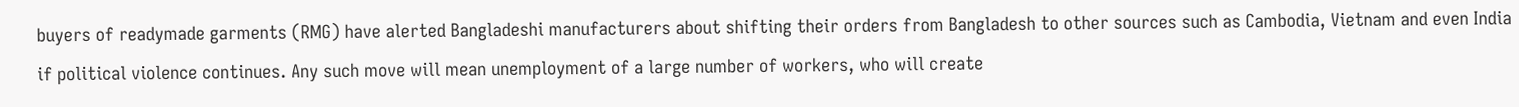buyers of readymade garments (RMG) have alerted Bangladeshi manufacturers about shifting their orders from Bangladesh to other sources such as Cambodia, Vietnam and even India if political violence continues. Any such move will mean unemployment of a large number of workers, who will create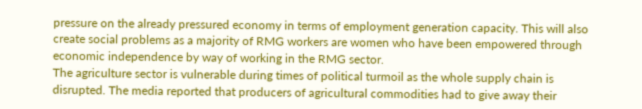pressure on the already pressured economy in terms of employment generation capacity. This will also create social problems as a majority of RMG workers are women who have been empowered through economic independence by way of working in the RMG sector.
The agriculture sector is vulnerable during times of political turmoil as the whole supply chain is disrupted. The media reported that producers of agricultural commodities had to give away their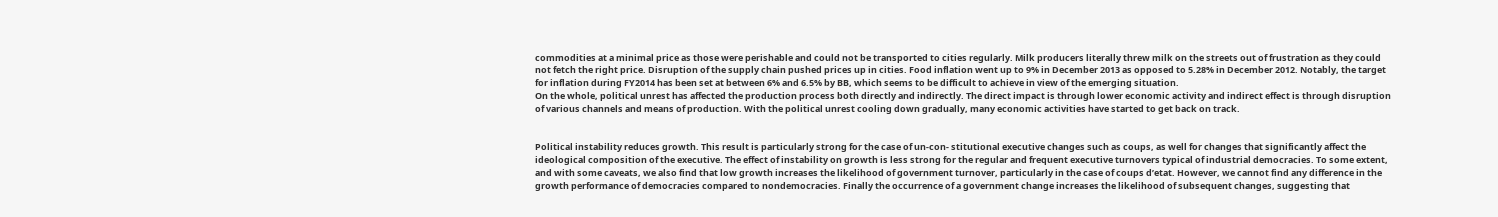commodities at a minimal price as those were perishable and could not be transported to cities regularly. Milk producers literally threw milk on the streets out of frustration as they could not fetch the right price. Disruption of the supply chain pushed prices up in cities. Food inflation went up to 9% in December 2013 as opposed to 5.28% in December 2012. Notably, the target for inflation during FY2014 has been set at between 6% and 6.5% by BB, which seems to be difficult to achieve in view of the emerging situation.
On the whole, political unrest has affected the production process both directly and indirectly. The direct impact is through lower economic activity and indirect effect is through disruption of various channels and means of production. With the political unrest cooling down gradually, many economic activities have started to get back on track.


Political instability reduces growth. This result is particularly strong for the case of un-con- stitutional executive changes such as coups, as well for changes that significantly affect the ideological composition of the executive. The effect of instability on growth is less strong for the regular and frequent executive turnovers typical of industrial democracies. To some extent, and with some caveats, we also find that low growth increases the likelihood of government turnover, particularly in the case of coups d’etat. However, we cannot find any difference in the growth performance of democracies compared to nondemocracies. Finally the occurrence of a government change increases the likelihood of subsequent changes, suggesting that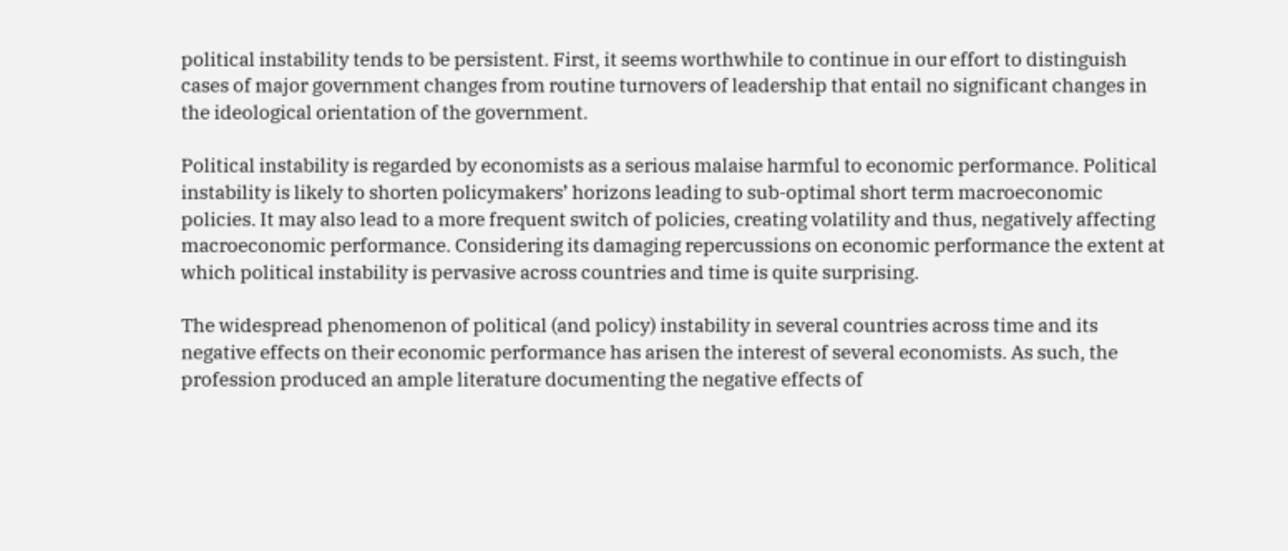political instability tends to be persistent. First, it seems worthwhile to continue in our effort to distinguish cases of major government changes from routine turnovers of leadership that entail no significant changes in the ideological orientation of the government.

Political instability is regarded by economists as a serious malaise harmful to economic performance. Political instability is likely to shorten policymakers’ horizons leading to sub-optimal short term macroeconomic policies. It may also lead to a more frequent switch of policies, creating volatility and thus, negatively affecting macroeconomic performance. Considering its damaging repercussions on economic performance the extent at which political instability is pervasive across countries and time is quite surprising.

The widespread phenomenon of political (and policy) instability in several countries across time and its negative effects on their economic performance has arisen the interest of several economists. As such, the profession produced an ample literature documenting the negative effects of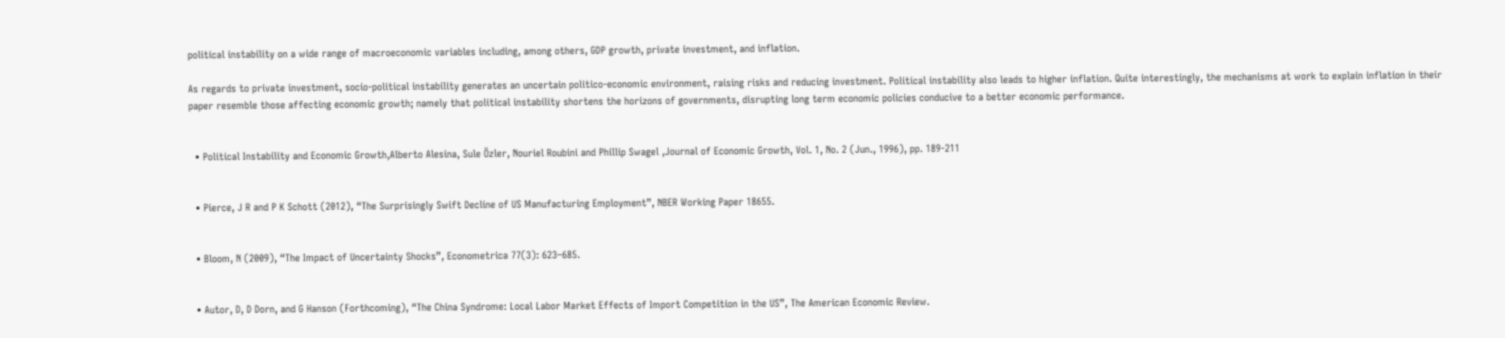political instability on a wide range of macroeconomic variables including, among others, GDP growth, private investment, and inflation.

As regards to private investment, socio-political instability generates an uncertain politico-economic environment, raising risks and reducing investment. Political instability also leads to higher inflation. Quite interestingly, the mechanisms at work to explain inflation in their paper resemble those affecting economic growth; namely that political instability shortens the horizons of governments, disrupting long term economic policies conducive to a better economic performance.


  • Political Instability and Economic Growth,Alberto Alesina, Sule Özler, Nouriel Roubini and Phillip Swagel ,Journal of Economic Growth, Vol. 1, No. 2 (Jun., 1996), pp. 189-211


  • Pierce, J R and P K Schott (2012), “The Surprisingly Swift Decline of US Manufacturing Employment”, NBER Working Paper 18655.


  • Bloom, N (2009), “The Impact of Uncertainty Shocks”, Econometrica 77(3): 623–685.


  • Autor, D, D Dorn, and G Hanson (Forthcoming), “The China Syndrome: Local Labor Market Effects of Import Competition in the US”, The American Economic Review.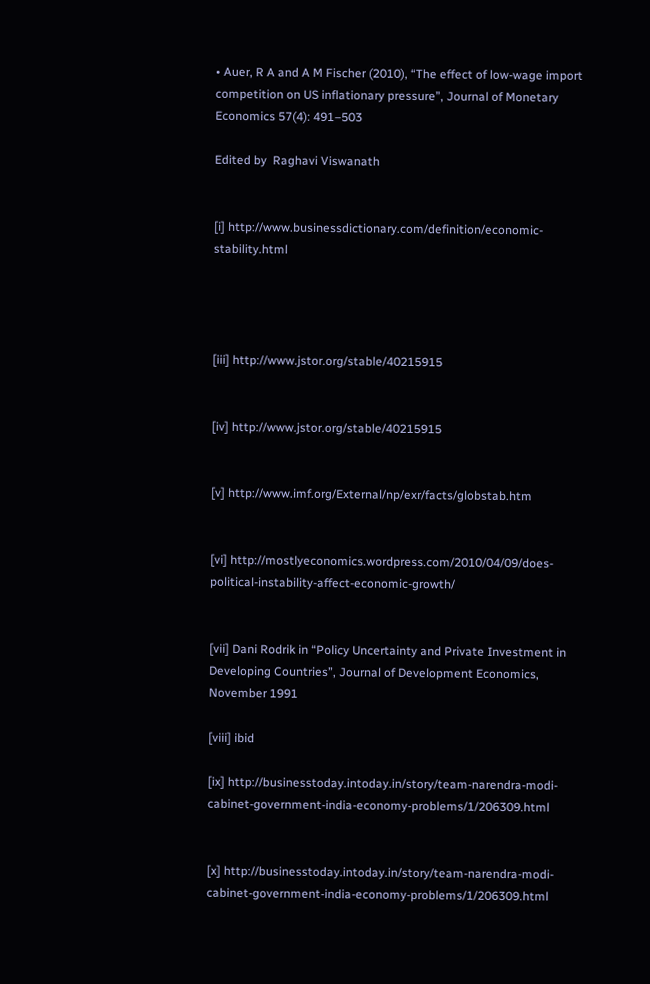• Auer, R A and A M Fischer (2010), “The effect of low-wage import competition on US inflationary pressure”, Journal of Monetary Economics 57(4): 491–503

Edited by  Raghavi Viswanath


[i] http://www.businessdictionary.com/definition/economic-stability.html




[iii] http://www.jstor.org/stable/40215915


[iv] http://www.jstor.org/stable/40215915


[v] http://www.imf.org/External/np/exr/facts/globstab.htm


[vi] http://mostlyeconomics.wordpress.com/2010/04/09/does-political-instability-affect-economic-growth/


[vii] Dani Rodrik in “Policy Uncertainty and Private Investment in Developing Countries”, Journal of Development Economics, November 1991

[viii] ibid

[ix] http://businesstoday.intoday.in/story/team-narendra-modi-cabinet-government-india-economy-problems/1/206309.html


[x] http://businesstoday.intoday.in/story/team-narendra-modi-cabinet-government-india-economy-problems/1/206309.html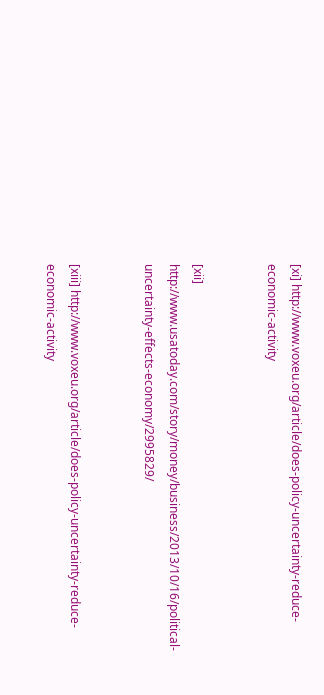[xi] http://www.voxeu.org/article/does-policy-uncertainty-reduce-economic-activity


[xii] http://www.usatoday.com/story/money/business/2013/10/16/political-uncertainty-effects-economy/2995829/


[xiii] http://www.voxeu.org/article/does-policy-uncertainty-reduce-economic-activity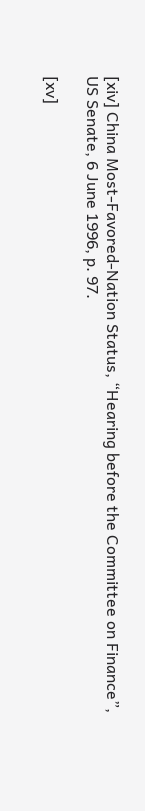[xiv] China Most-Favored-Nation Status, “Hearing before the Committee on Finance”, US Senate, 6 June 1996, p. 97.

[xv]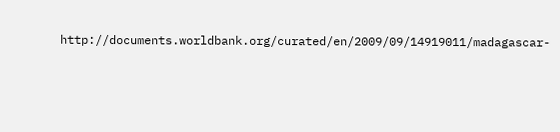http://documents.worldbank.org/curated/en/2009/09/14919011/madagascar-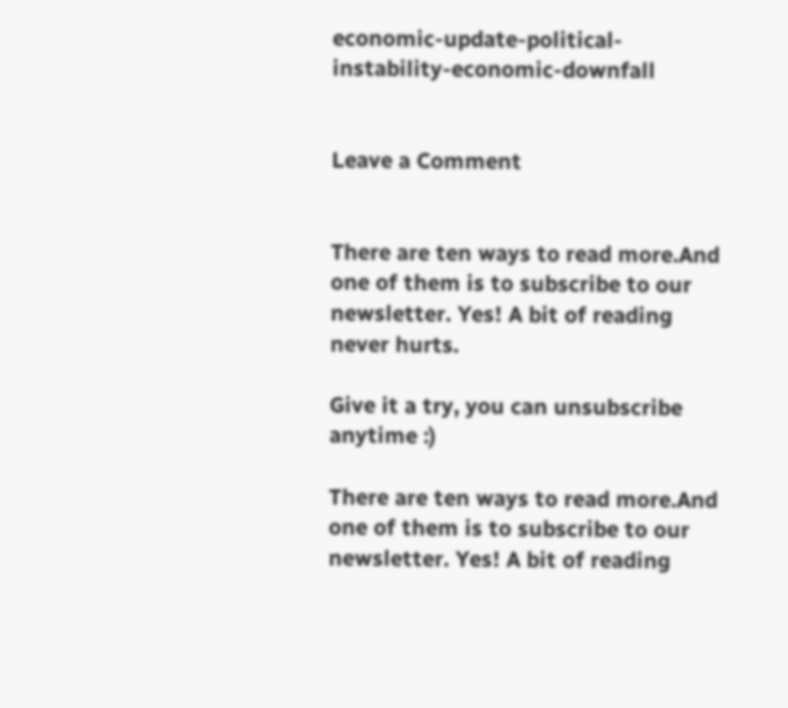economic-update-political-instability-economic-downfall


Leave a Comment


There are ten ways to read more.And one of them is to subscribe to our newsletter. Yes! A bit of reading never hurts.

Give it a try, you can unsubscribe anytime :)

There are ten ways to read more.And one of them is to subscribe to our newsletter. Yes! A bit of reading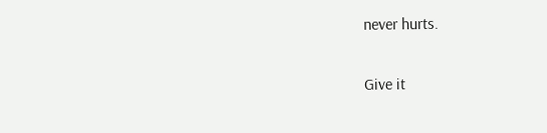never hurts.

Give it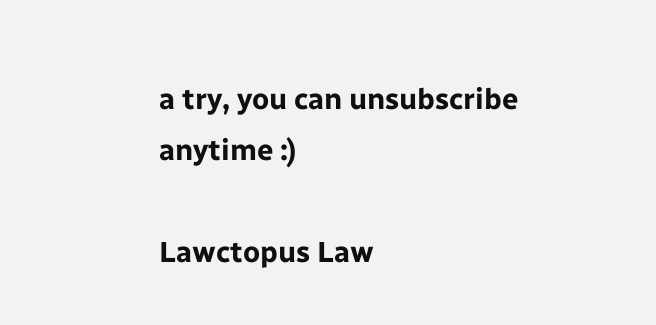a try, you can unsubscribe anytime :)

Lawctopus Law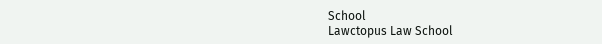School
Lawctopus Law School